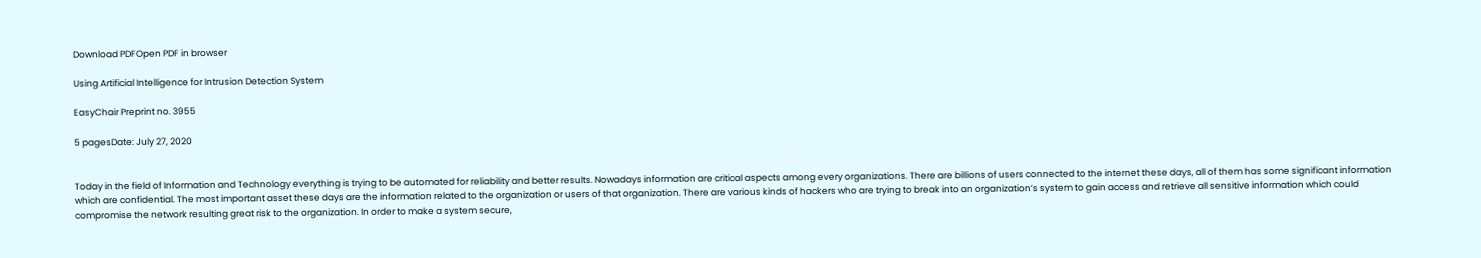Download PDFOpen PDF in browser

Using Artificial Intelligence for Intrusion Detection System

EasyChair Preprint no. 3955

5 pagesDate: July 27, 2020


Today in the field of Information and Technology everything is trying to be automated for reliability and better results. Nowadays information are critical aspects among every organizations. There are billions of users connected to the internet these days, all of them has some significant information which are confidential. The most important asset these days are the information related to the organization or users of that organization. There are various kinds of hackers who are trying to break into an organization’s system to gain access and retrieve all sensitive information which could compromise the network resulting great risk to the organization. In order to make a system secure,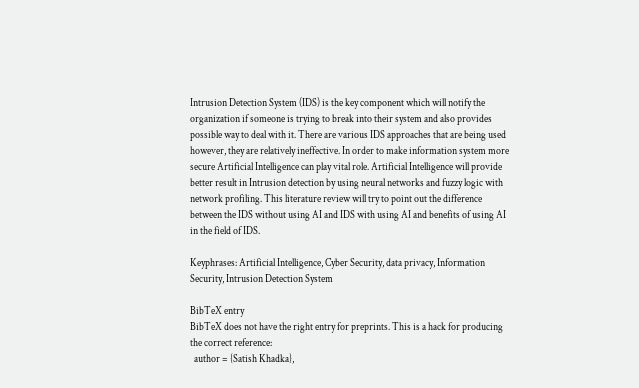Intrusion Detection System (IDS) is the key component which will notify the organization if someone is trying to break into their system and also provides possible way to deal with it. There are various IDS approaches that are being used however, they are relatively ineffective. In order to make information system more secure Artificial Intelligence can play vital role. Artificial Intelligence will provide better result in Intrusion detection by using neural networks and fuzzy logic with network profiling. This literature review will try to point out the difference between the IDS without using AI and IDS with using AI and benefits of using AI in the field of IDS.

Keyphrases: Artificial Intelligence, Cyber Security, data privacy, Information Security, Intrusion Detection System

BibTeX entry
BibTeX does not have the right entry for preprints. This is a hack for producing the correct reference:
  author = {Satish Khadka},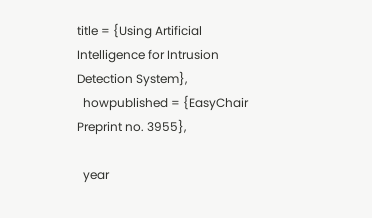title = {Using Artificial Intelligence for Intrusion Detection System},
  howpublished = {EasyChair Preprint no. 3955},

  year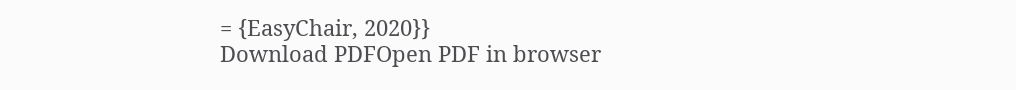= {EasyChair, 2020}}
Download PDFOpen PDF in browser